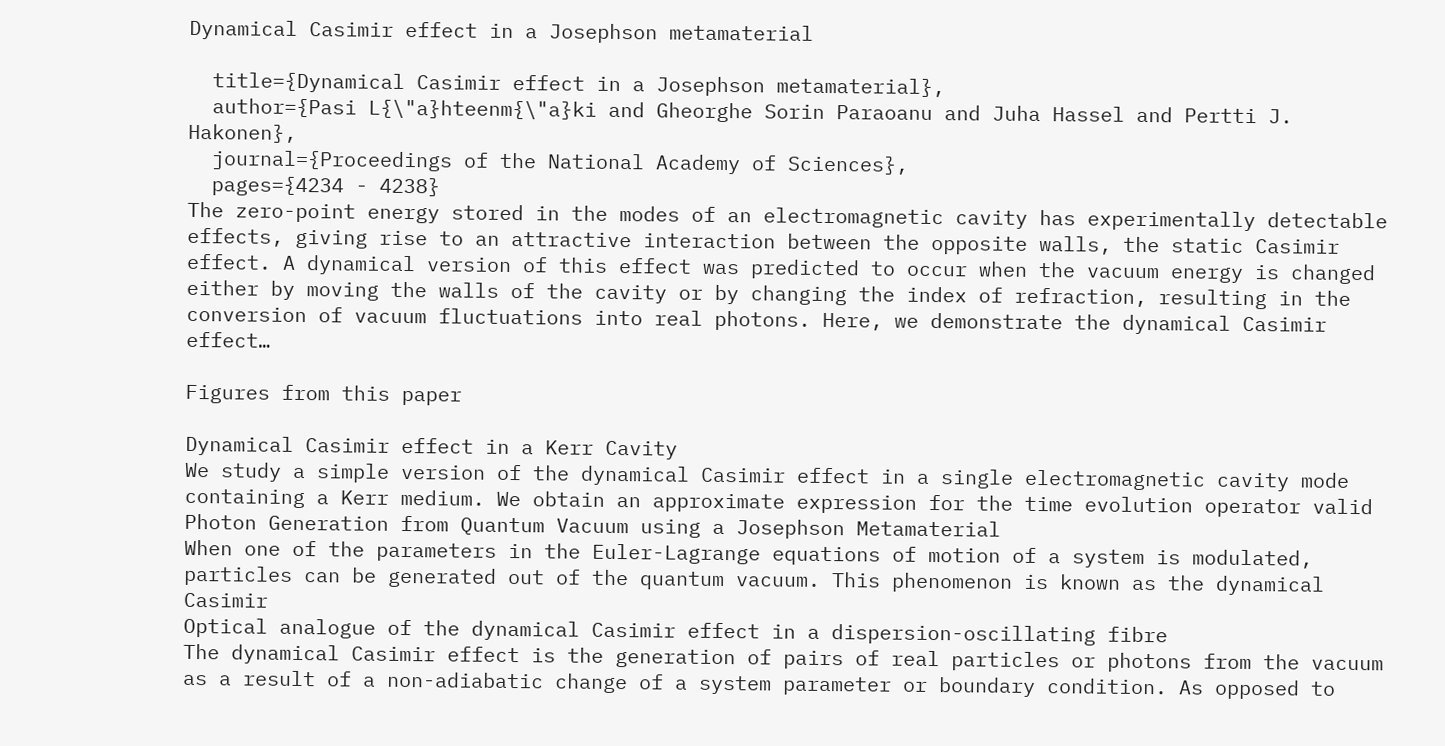Dynamical Casimir effect in a Josephson metamaterial

  title={Dynamical Casimir effect in a Josephson metamaterial},
  author={Pasi L{\"a}hteenm{\"a}ki and Gheorghe Sorin Paraoanu and Juha Hassel and Pertti J. Hakonen},
  journal={Proceedings of the National Academy of Sciences},
  pages={4234 - 4238}
The zero-point energy stored in the modes of an electromagnetic cavity has experimentally detectable effects, giving rise to an attractive interaction between the opposite walls, the static Casimir effect. A dynamical version of this effect was predicted to occur when the vacuum energy is changed either by moving the walls of the cavity or by changing the index of refraction, resulting in the conversion of vacuum fluctuations into real photons. Here, we demonstrate the dynamical Casimir effect…

Figures from this paper

Dynamical Casimir effect in a Kerr Cavity
We study a simple version of the dynamical Casimir effect in a single electromagnetic cavity mode containing a Kerr medium. We obtain an approximate expression for the time evolution operator valid
Photon Generation from Quantum Vacuum using a Josephson Metamaterial
When one of the parameters in the Euler-Lagrange equations of motion of a system is modulated, particles can be generated out of the quantum vacuum. This phenomenon is known as the dynamical Casimir
Optical analogue of the dynamical Casimir effect in a dispersion-oscillating fibre
The dynamical Casimir effect is the generation of pairs of real particles or photons from the vacuum as a result of a non-adiabatic change of a system parameter or boundary condition. As opposed to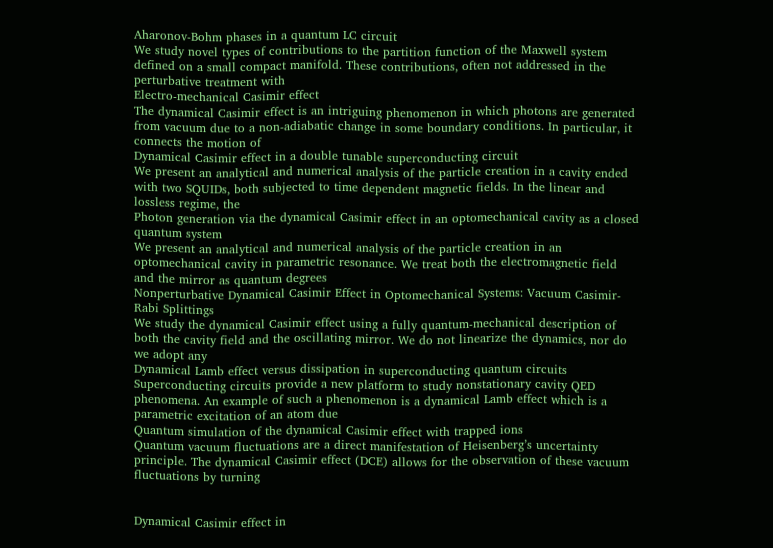Aharonov-Bohm phases in a quantum LC circuit
We study novel types of contributions to the partition function of the Maxwell system defined on a small compact manifold. These contributions, often not addressed in the perturbative treatment with
Electro-mechanical Casimir effect
The dynamical Casimir effect is an intriguing phenomenon in which photons are generated from vacuum due to a non-adiabatic change in some boundary conditions. In particular, it connects the motion of
Dynamical Casimir effect in a double tunable superconducting circuit
We present an analytical and numerical analysis of the particle creation in a cavity ended with two SQUIDs, both subjected to time dependent magnetic fields. In the linear and lossless regime, the
Photon generation via the dynamical Casimir effect in an optomechanical cavity as a closed quantum system
We present an analytical and numerical analysis of the particle creation in an optomechanical cavity in parametric resonance. We treat both the electromagnetic field and the mirror as quantum degrees
Nonperturbative Dynamical Casimir Effect in Optomechanical Systems: Vacuum Casimir-Rabi Splittings
We study the dynamical Casimir effect using a fully quantum-mechanical description of both the cavity field and the oscillating mirror. We do not linearize the dynamics, nor do we adopt any
Dynamical Lamb effect versus dissipation in superconducting quantum circuits
Superconducting circuits provide a new platform to study nonstationary cavity QED phenomena. An example of such a phenomenon is a dynamical Lamb effect which is a parametric excitation of an atom due
Quantum simulation of the dynamical Casimir effect with trapped ions
Quantum vacuum fluctuations are a direct manifestation of Heisenberg’s uncertainty principle. The dynamical Casimir effect (DCE) allows for the observation of these vacuum fluctuations by turning


Dynamical Casimir effect in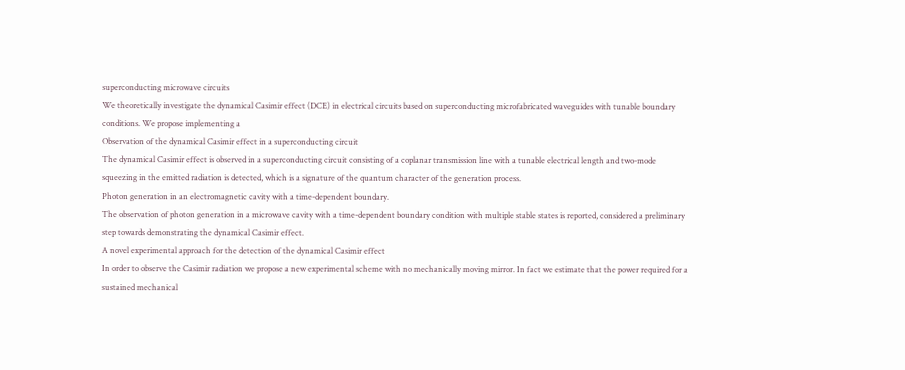superconducting microwave circuits
We theoretically investigate the dynamical Casimir effect (DCE) in electrical circuits based on superconducting microfabricated waveguides with tunable boundary conditions. We propose implementing a
Observation of the dynamical Casimir effect in a superconducting circuit
The dynamical Casimir effect is observed in a superconducting circuit consisting of a coplanar transmission line with a tunable electrical length and two-mode squeezing in the emitted radiation is detected, which is a signature of the quantum character of the generation process.
Photon generation in an electromagnetic cavity with a time-dependent boundary.
The observation of photon generation in a microwave cavity with a time-dependent boundary condition with multiple stable states is reported, considered a preliminary step towards demonstrating the dynamical Casimir effect.
A novel experimental approach for the detection of the dynamical Casimir effect
In order to observe the Casimir radiation we propose a new experimental scheme with no mechanically moving mirror. In fact we estimate that the power required for a sustained mechanical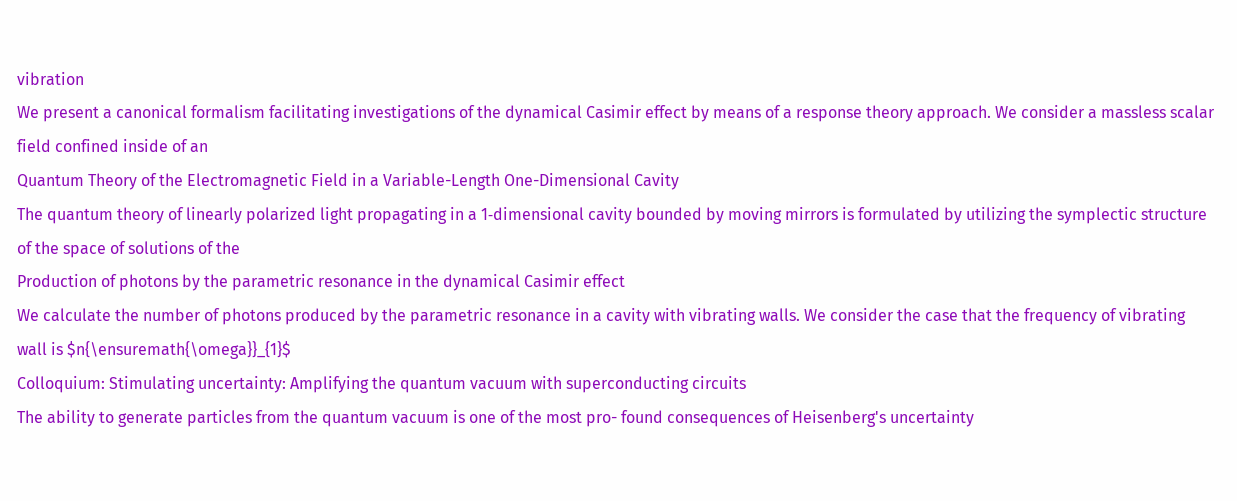vibration
We present a canonical formalism facilitating investigations of the dynamical Casimir effect by means of a response theory approach. We consider a massless scalar field confined inside of an
Quantum Theory of the Electromagnetic Field in a Variable-Length One-Dimensional Cavity
The quantum theory of linearly polarized light propagating in a 1‐dimensional cavity bounded by moving mirrors is formulated by utilizing the symplectic structure of the space of solutions of the
Production of photons by the parametric resonance in the dynamical Casimir effect
We calculate the number of photons produced by the parametric resonance in a cavity with vibrating walls. We consider the case that the frequency of vibrating wall is $n{\ensuremath{\omega}}_{1}$
Colloquium: Stimulating uncertainty: Amplifying the quantum vacuum with superconducting circuits
The ability to generate particles from the quantum vacuum is one of the most pro- found consequences of Heisenberg's uncertainty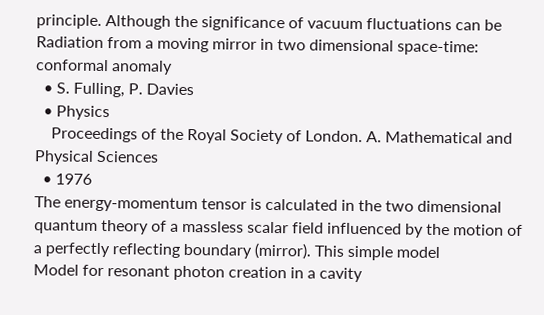principle. Although the significance of vacuum fluctuations can be
Radiation from a moving mirror in two dimensional space-time: conformal anomaly
  • S. Fulling, P. Davies
  • Physics
    Proceedings of the Royal Society of London. A. Mathematical and Physical Sciences
  • 1976
The energy-momentum tensor is calculated in the two dimensional quantum theory of a massless scalar field influenced by the motion of a perfectly reflecting boundary (mirror). This simple model
Model for resonant photon creation in a cavity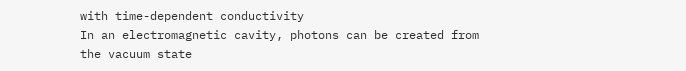with time-dependent conductivity
In an electromagnetic cavity, photons can be created from the vacuum state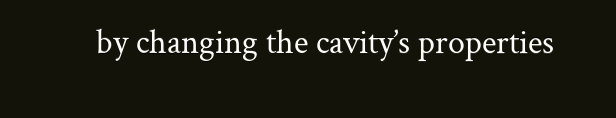by changing the cavity’s properties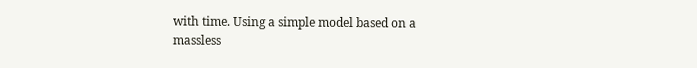with time. Using a simple model based on a massless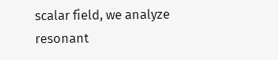scalar field, we analyze resonant